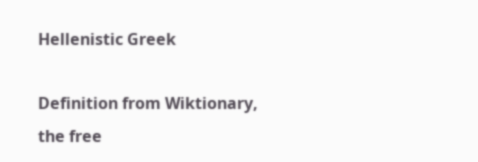Hellenistic Greek

Definition from Wiktionary, the free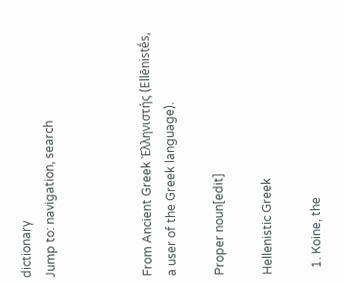dictionary
Jump to: navigation, search



From Ancient Greek Ἐλληνιστής (Ellēnistḗs, a user of the Greek language).

Proper noun[edit]

Hellenistic Greek

  1. Koine, the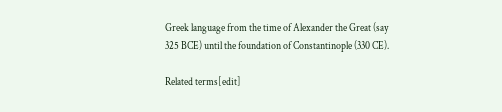Greek language from the time of Alexander the Great (say 325 BCE) until the foundation of Constantinople (330 CE).

Related terms[edit]